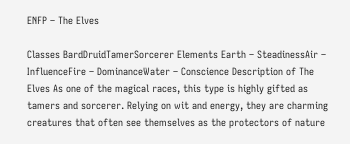ENFP – The Elves

Classes BardDruidTamerSorcerer Elements Earth – SteadinessAir – InfluenceFire – DominanceWater – Conscience Description of The Elves As one of the magical races, this type is highly gifted as tamers and sorcerer. Relying on wit and energy, they are charming creatures that often see themselves as the protectors of nature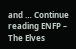and … Continue reading ENFP – The Elves